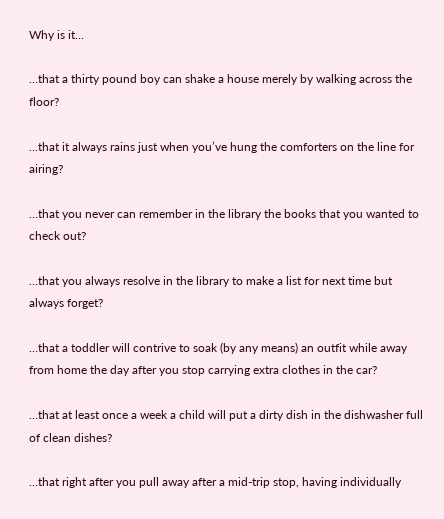Why is it…

…that a thirty pound boy can shake a house merely by walking across the floor?

…that it always rains just when you’ve hung the comforters on the line for airing?

…that you never can remember in the library the books that you wanted to check out?

…that you always resolve in the library to make a list for next time but always forget?

…that a toddler will contrive to soak (by any means) an outfit while away from home the day after you stop carrying extra clothes in the car?

…that at least once a week a child will put a dirty dish in the dishwasher full of clean dishes?

…that right after you pull away after a mid-trip stop, having individually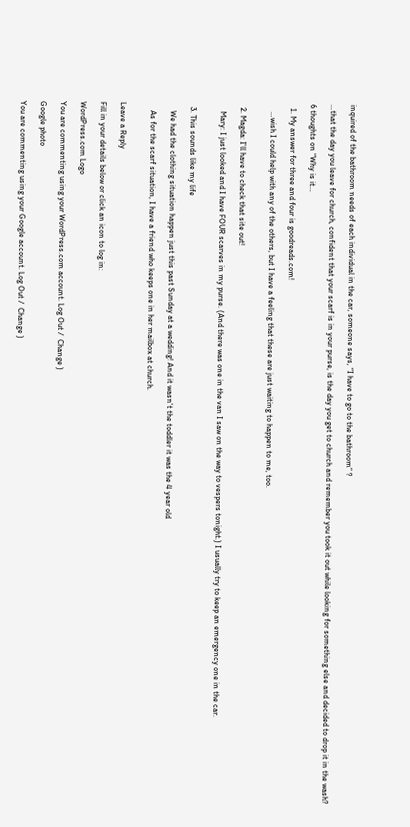inquired of the bathroom needs of each individual in the car, someone says, “I have to go to the bathroom” ?

…that the day you leave for church, confident that your scarf is in your purse, is the day you get to church and remember you took it out while looking for something else and decided to drop it in the wash?

6 thoughts on “Why is it…

  1. My answer for three and four is goodreads.com!

    …wish I could help with any of the others, but I have a feeling that these are just waiting to happen to me, too.


  2. Magda: I'll have to check that site out!

    Mary: I just looked and I have FOUR scarves in my purse. (And there was one in the van I saw on the way to vespers tonight.) I usually try to keep an emergency one in the car.


  3. This sounds like my life

    We had the clothing situation happen just this past Sunday at a wedding! And it wasn't the toddler it was the 4 year old

    As for the scarf situation, I have a friend who keeps one in her mailbox at church.


Leave a Reply

Fill in your details below or click an icon to log in:

WordPress.com Logo

You are commenting using your WordPress.com account. Log Out /  Change )

Google photo

You are commenting using your Google account. Log Out /  Change )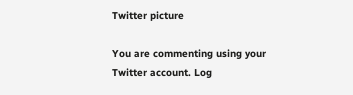Twitter picture

You are commenting using your Twitter account. Log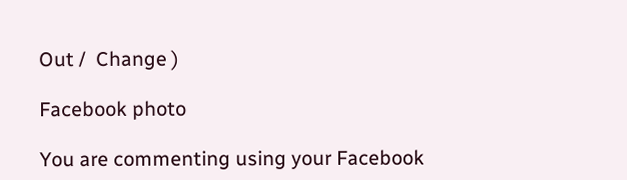Out /  Change )

Facebook photo

You are commenting using your Facebook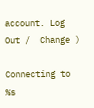account. Log Out /  Change )

Connecting to %s